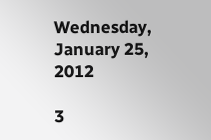Wednesday, January 25, 2012

3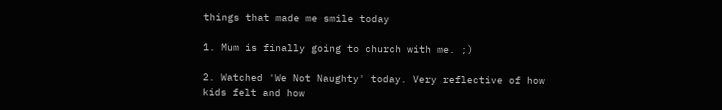things that made me smile today

1. Mum is finally going to church with me. ;)

2. Watched 'We Not Naughty' today. Very reflective of how kids felt and how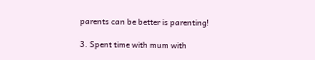parents can be better is parenting!

3. Spent time with mum with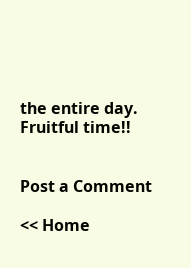the entire day. Fruitful time!!


Post a Comment

<< Home